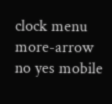clock menu more-arrow no yes mobile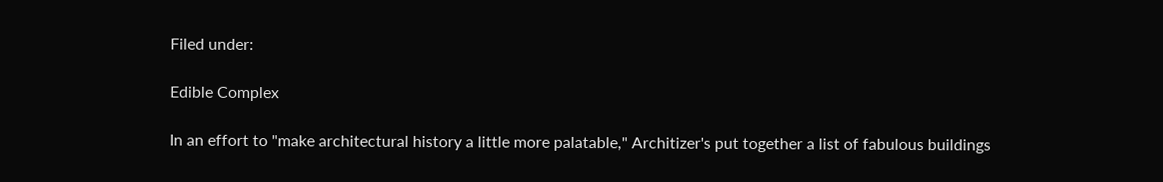Filed under:

Edible Complex

In an effort to "make architectural history a little more palatable," Architizer's put together a list of fabulous buildings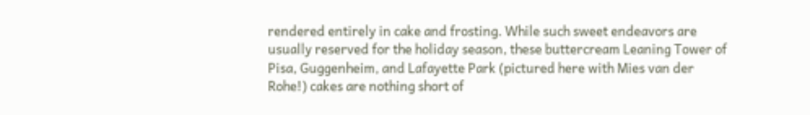rendered entirely in cake and frosting. While such sweet endeavors are usually reserved for the holiday season, these buttercream Leaning Tower of Pisa, Guggenheim, and Lafayette Park (pictured here with Mies van der Rohe!) cakes are nothing short of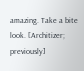amazing. Take a bite look. [Architizer; previously]